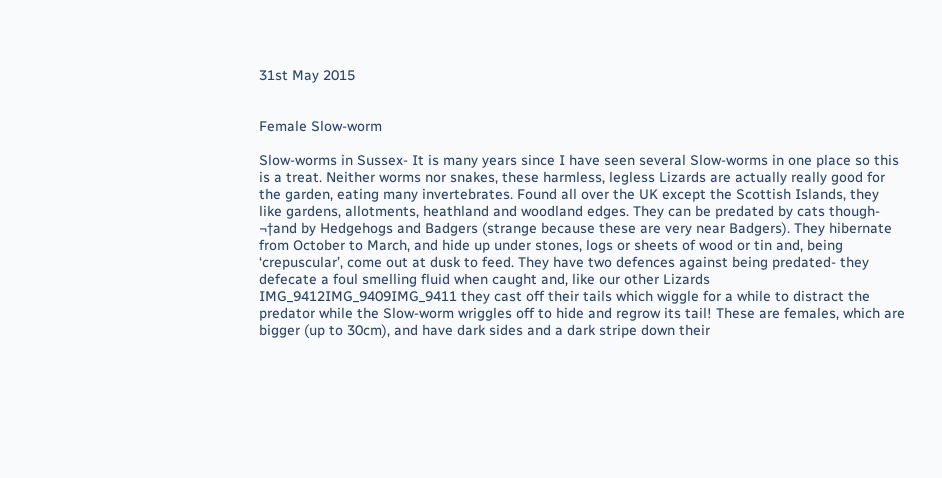31st May 2015


Female Slow-worm

Slow-worms in Sussex- It is many years since I have seen several Slow-worms in one place so this is a treat. Neither worms nor snakes, these harmless, legless Lizards are actually really good for the garden, eating many invertebrates. Found all over the UK except the Scottish Islands, they like gardens, allotments, heathland and woodland edges. They can be predated by cats though- ¬†and by Hedgehogs and Badgers (strange because these are very near Badgers). They hibernate from October to March, and hide up under stones, logs or sheets of wood or tin and, being ‘crepuscular’, come out at dusk to feed. They have two defences against being predated- they defecate a foul smelling fluid when caught and, like our other Lizards IMG_9412IMG_9409IMG_9411 they cast off their tails which wiggle for a while to distract the predator while the Slow-worm wriggles off to hide and regrow its tail! These are females, which are bigger (up to 30cm), and have dark sides and a dark stripe down their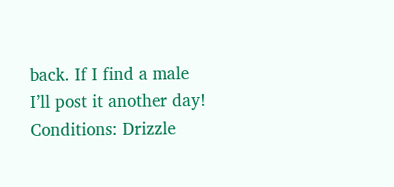back. If I find a male I’ll post it another day! Conditions: Drizzle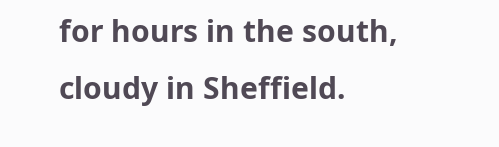for hours in the south, cloudy in Sheffield.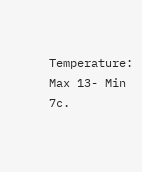Temperature: Max 13- Min 7c.